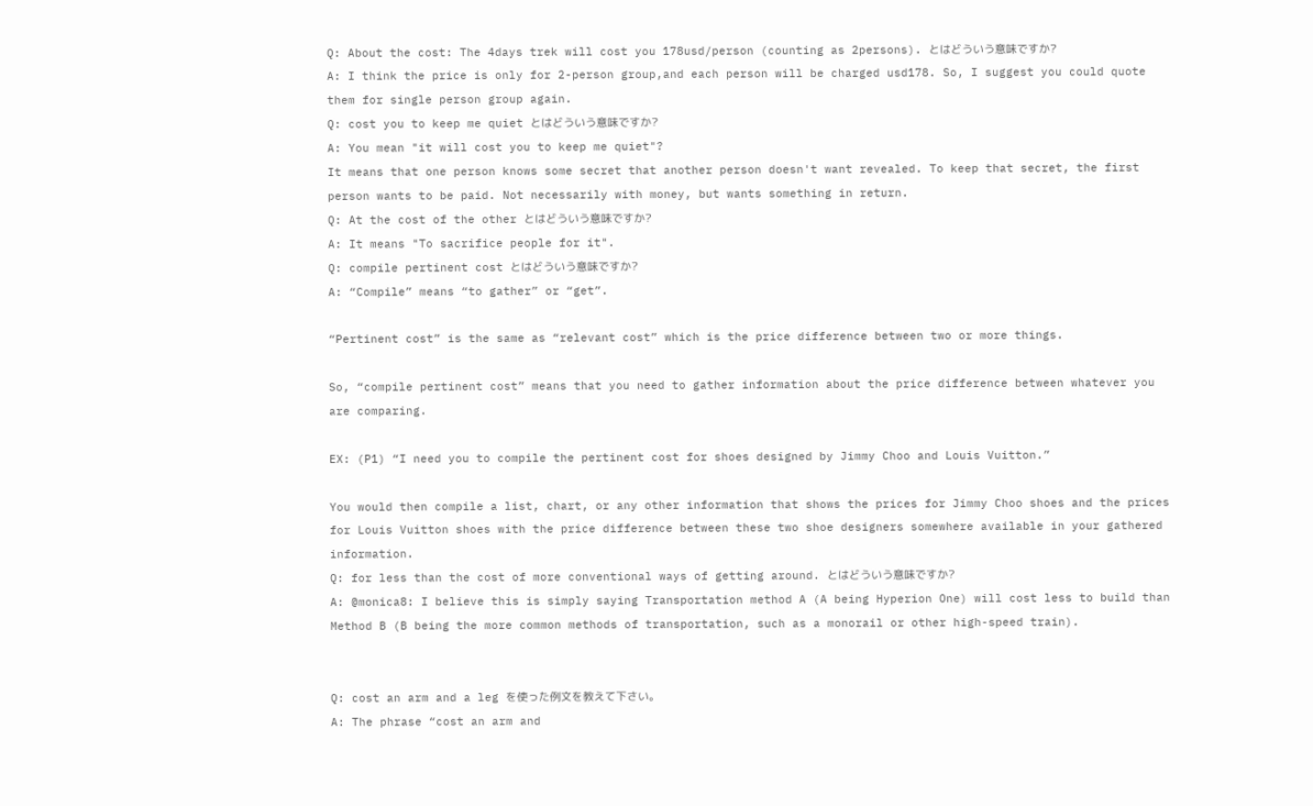Q: About the cost: The 4days trek will cost you 178usd/person (counting as 2persons). とはどういう意味ですか?
A: I think the price is only for 2-person group,and each person will be charged usd178. So, I suggest you could quote them for single person group again.
Q: cost you to keep me quiet とはどういう意味ですか?
A: You mean "it will cost you to keep me quiet"?
It means that one person knows some secret that another person doesn't want revealed. To keep that secret, the first person wants to be paid. Not necessarily with money, but wants something in return.
Q: At the cost of the other とはどういう意味ですか?
A: It means "To sacrifice people for it".
Q: compile pertinent cost とはどういう意味ですか?
A: “Compile” means “to gather” or “get”.

“Pertinent cost” is the same as “relevant cost” which is the price difference between two or more things.

So, “compile pertinent cost” means that you need to gather information about the price difference between whatever you are comparing.

EX: (P1) “I need you to compile the pertinent cost for shoes designed by Jimmy Choo and Louis Vuitton.”

You would then compile a list, chart, or any other information that shows the prices for Jimmy Choo shoes and the prices for Louis Vuitton shoes with the price difference between these two shoe designers somewhere available in your gathered information.
Q: for less than the cost of more conventional ways of getting around. とはどういう意味ですか?
A: @monica8: I believe this is simply saying Transportation method A (A being Hyperion One) will cost less to build than Method B (B being the more common methods of transportation, such as a monorail or other high-speed train).


Q: cost an arm and a leg を使った例文を教えて下さい。
A: The phrase “cost an arm and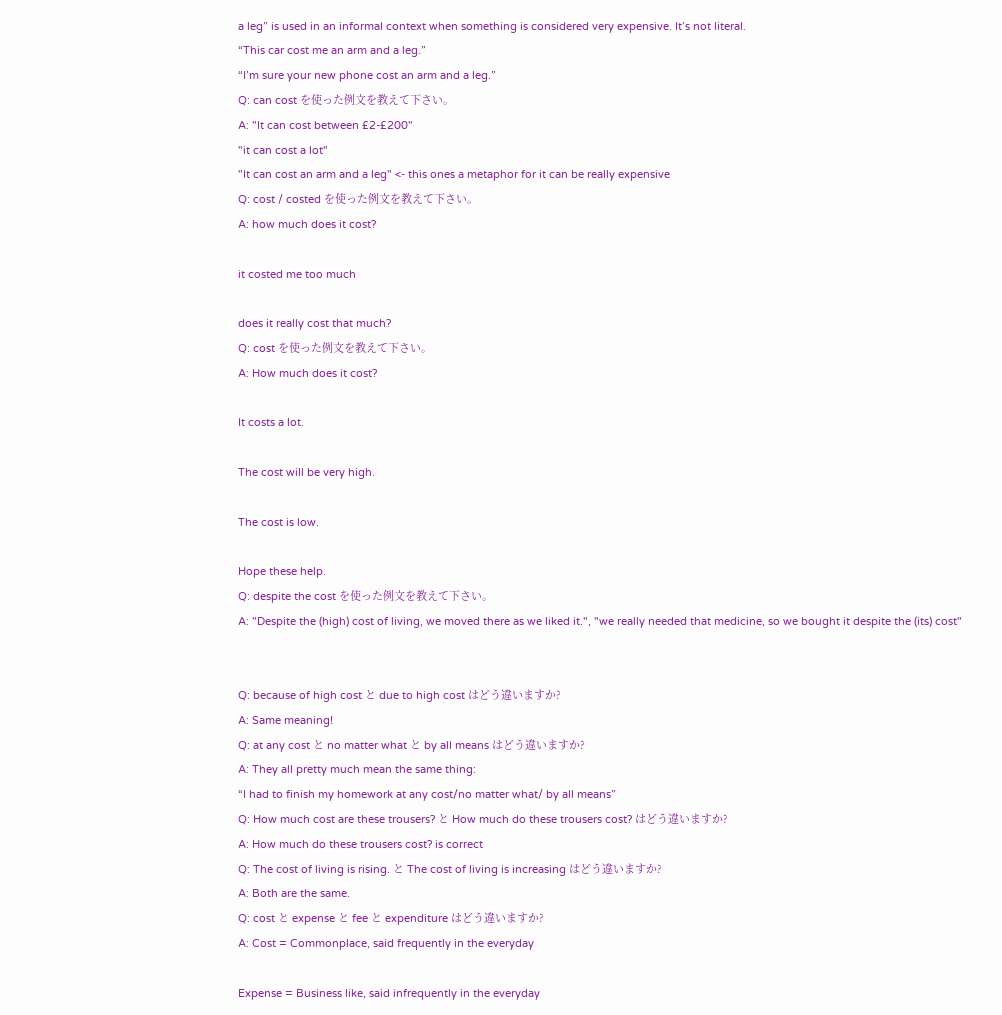a leg” is used in an informal context when something is considered very expensive. It’s not literal.
“This car cost me an arm and a leg.”
“I’m sure your new phone cost an arm and a leg.”
Q: can cost を使った例文を教えて下さい。
A: "It can cost between £2-£200"
"it can cost a lot"
"It can cost an arm and a leg" <- this ones a metaphor for it can be really expensive
Q: cost / costed を使った例文を教えて下さい。
A: how much does it cost?

it costed me too much

does it really cost that much?
Q: cost を使った例文を教えて下さい。
A: How much does it cost?

It costs a lot.

The cost will be very high.

The cost is low.

Hope these help.
Q: despite the cost を使った例文を教えて下さい。
A: "Despite the (high) cost of living, we moved there as we liked it.", "we really needed that medicine, so we bought it despite the (its) cost"


Q: because of high cost と due to high cost はどう違いますか?
A: Same meaning!
Q: at any cost と no matter what と by all means はどう違いますか?
A: They all pretty much mean the same thing:
“I had to finish my homework at any cost/no matter what/ by all means”
Q: How much cost are these trousers? と How much do these trousers cost? はどう違いますか?
A: How much do these trousers cost? is correct
Q: The cost of living is rising. と The cost of living is increasing はどう違いますか?
A: Both are the same.
Q: cost と expense と fee と expenditure はどう違いますか?
A: Cost = Commonplace, said frequently in the everyday

Expense = Business like, said infrequently in the everyday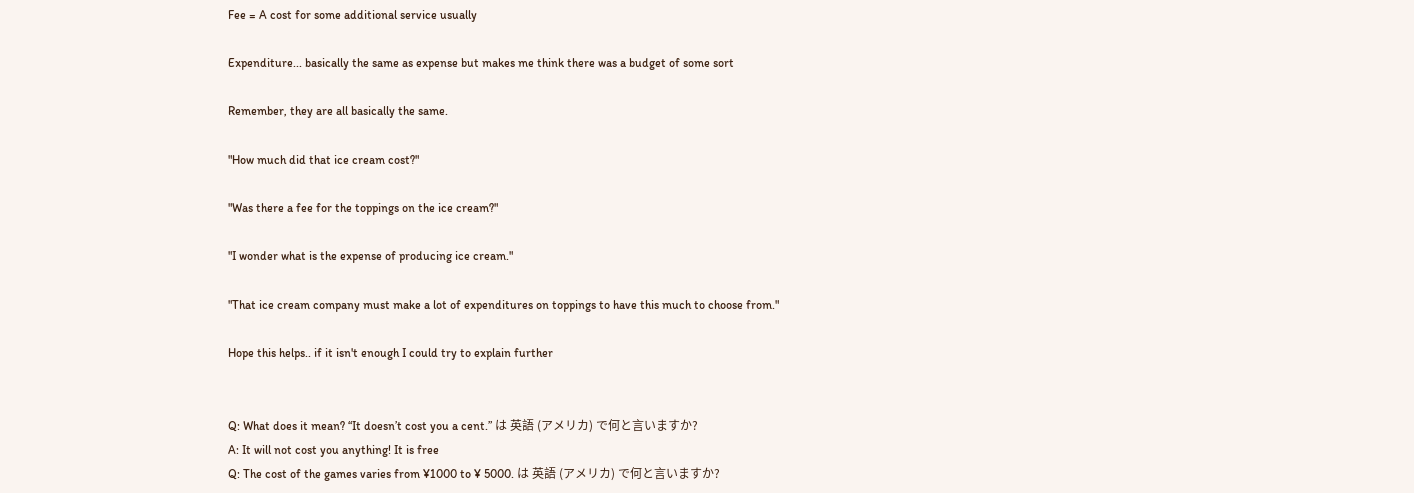Fee = A cost for some additional service usually

Expenditure... basically the same as expense but makes me think there was a budget of some sort

Remember, they are all basically the same.

"How much did that ice cream cost?"

"Was there a fee for the toppings on the ice cream?"

"I wonder what is the expense of producing ice cream."

"That ice cream company must make a lot of expenditures on toppings to have this much to choose from."

Hope this helps.. if it isn't enough I could try to explain further


Q: What does it mean? “It doesn’t cost you a cent.” は 英語 (アメリカ) で何と言いますか?
A: It will not cost you anything! It is free
Q: The cost of the games varies from ¥1000 to ¥ 5000. は 英語 (アメリカ) で何と言いますか?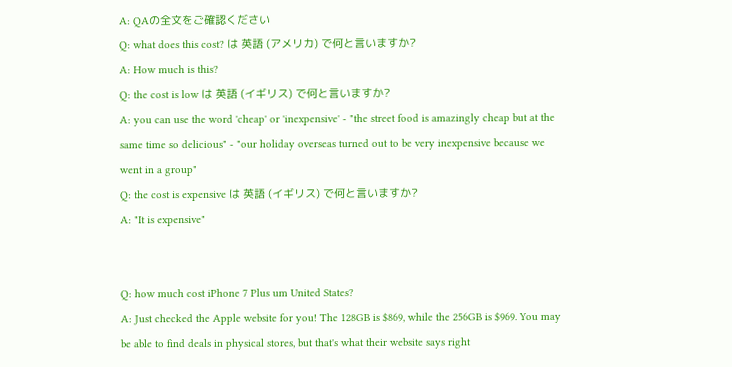A: QAの全文をご確認ください
Q: what does this cost? は 英語 (アメリカ) で何と言いますか?
A: How much is this?
Q: the cost is low は 英語 (イギリス) で何と言いますか?
A: you can use the word 'cheap' or 'inexpensive' - "the street food is amazingly cheap but at the same time so delicious" - "our holiday overseas turned out to be very inexpensive because we went in a group"
Q: the cost is expensive は 英語 (イギリス) で何と言いますか?
A: "It is expensive"


Q: how much cost iPhone 7 Plus um United States?
A: Just checked the Apple website for you! The 128GB is $869, while the 256GB is $969. You may be able to find deals in physical stores, but that's what their website says right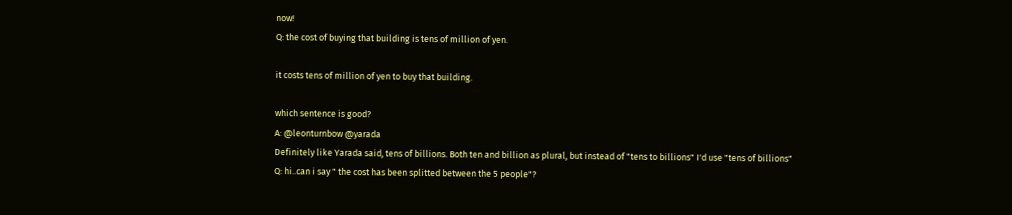now!
Q: the cost of buying that building is tens of million of yen.

it costs tens of million of yen to buy that building.

which sentence is good?
A: @leonturnbow @yarada
Definitely like Yarada said, tens of billions. Both ten and billion as plural, but instead of "tens to billions" I'd use "tens of billions"
Q: hi..can i say " the cost has been splitted between the 5 people"?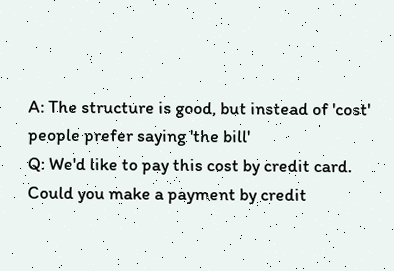A: The structure is good, but instead of 'cost' people prefer saying 'the bill'
Q: We'd like to pay this cost by credit card. Could you make a payment by credit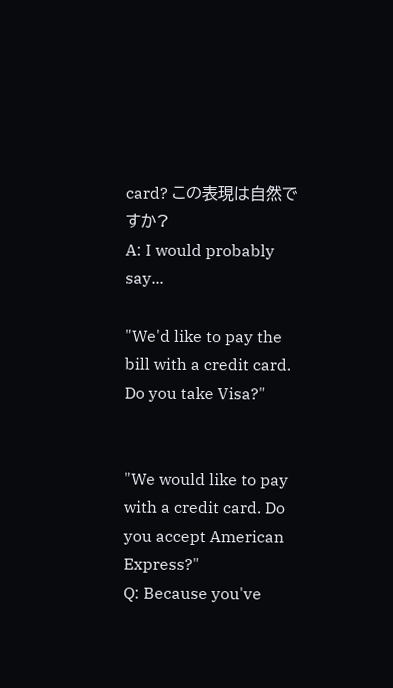card? この表現は自然ですか?
A: I would probably say...

"We'd like to pay the bill with a credit card. Do you take Visa?"


"We would like to pay with a credit card. Do you accept American Express?"
Q: Because you've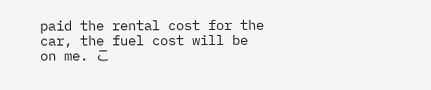paid the rental cost for the car, the fuel cost will be on me. こ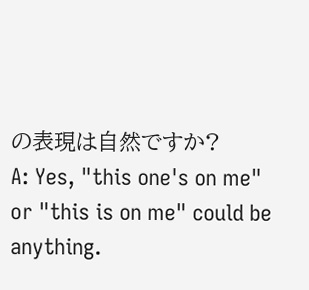の表現は自然ですか?
A: Yes, "this one's on me" or "this is on me" could be anything.